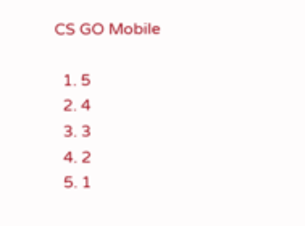CS GO Mobile

  1. 5
  2. 4
  3. 3
  4. 2
  5. 1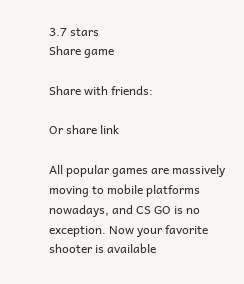3.7 stars
Share game

Share with friends:

Or share link

All popular games are massively moving to mobile platforms nowadays, and CS GO is no exception. Now your favorite shooter is available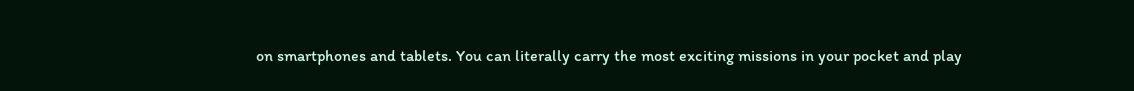on smartphones and tablets. You can literally carry the most exciting missions in your pocket and play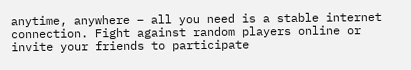anytime, anywhere – all you need is a stable internet connection. Fight against random players online or invite your friends to participate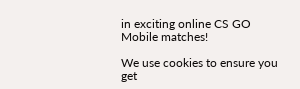in exciting online CS GO Mobile matches!

We use cookies to ensure you get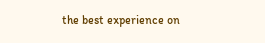the best experience on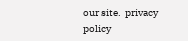our site.  privacy policy